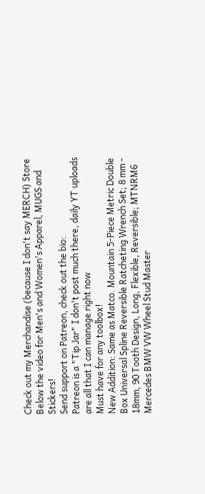Check out my Merchandise (because I don't say MERCH) Store Below the video for Men's and Women's Apparel, MUGS and Stickers!
Send support on Patreon, check out the bio:
Patreon is a "Tip Jar" I don't post much there, daily YT uploads are all that I can manage right now
Must have for any toolbox!
New Addition: Same as Matco. Mountain 5-Piece Metric Double Box Universal Spline Reversible Ratcheting Wrench Set; 8 mm - 18mm, 90 Tooth Design, Long, Flexible, Reversible; MTNRM6
Mercedes BMW VW Wheel Stud Master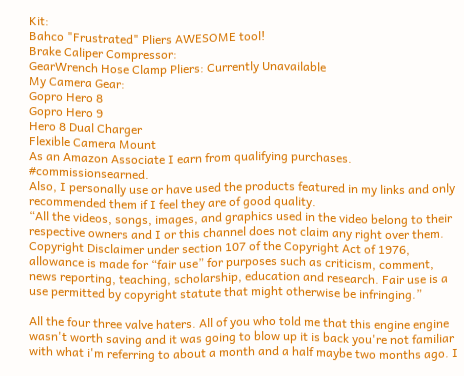Kit:
Bahco "Frustrated" Pliers AWESOME tool!
Brake Caliper Compressor:
GearWrench Hose Clamp Pliers: Currently Unavailable
My Camera Gear:
Gopro Hero 8
Gopro Hero 9
Hero 8 Dual Charger
Flexible Camera Mount
As an Amazon Associate I earn from qualifying purchases. #commissionsearned.
Also, I personally use or have used the products featured in my links and only recommended them if I feel they are of good quality.
“All the videos, songs, images, and graphics used in the video belong to their respective owners and I or this channel does not claim any right over them.
Copyright Disclaimer under section 107 of the Copyright Act of 1976, allowance is made for “fair use” for purposes such as criticism, comment, news reporting, teaching, scholarship, education and research. Fair use is a use permitted by copyright statute that might otherwise be infringing.”

All the four three valve haters. All of you who told me that this engine engine wasn't worth saving and it was going to blow up it is back you're not familiar with what i'm referring to about a month and a half maybe two months ago. I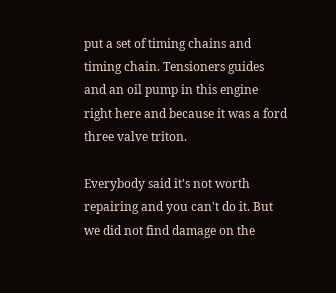put a set of timing chains and timing chain. Tensioners guides and an oil pump in this engine right here and because it was a ford three valve triton.

Everybody said it's not worth repairing and you can't do it. But we did not find damage on the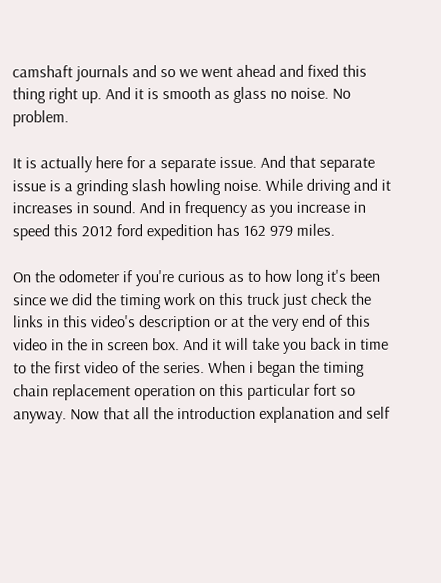camshaft journals and so we went ahead and fixed this thing right up. And it is smooth as glass no noise. No problem.

It is actually here for a separate issue. And that separate issue is a grinding slash howling noise. While driving and it increases in sound. And in frequency as you increase in speed this 2012 ford expedition has 162 979 miles.

On the odometer if you're curious as to how long it's been since we did the timing work on this truck just check the links in this video's description or at the very end of this video in the in screen box. And it will take you back in time to the first video of the series. When i began the timing chain replacement operation on this particular fort so anyway. Now that all the introduction explanation and self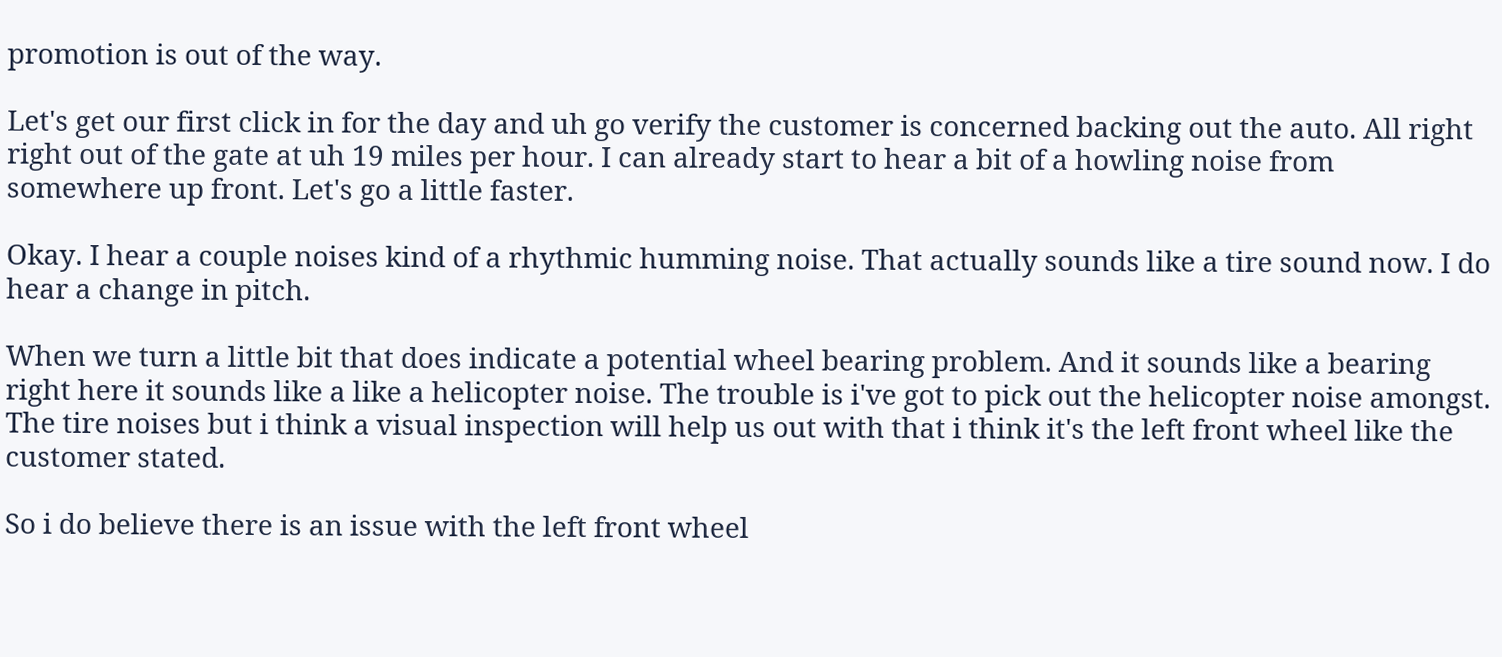promotion is out of the way.

Let's get our first click in for the day and uh go verify the customer is concerned backing out the auto. All right right out of the gate at uh 19 miles per hour. I can already start to hear a bit of a howling noise from somewhere up front. Let's go a little faster.

Okay. I hear a couple noises kind of a rhythmic humming noise. That actually sounds like a tire sound now. I do hear a change in pitch.

When we turn a little bit that does indicate a potential wheel bearing problem. And it sounds like a bearing right here it sounds like a like a helicopter noise. The trouble is i've got to pick out the helicopter noise amongst. The tire noises but i think a visual inspection will help us out with that i think it's the left front wheel like the customer stated.

So i do believe there is an issue with the left front wheel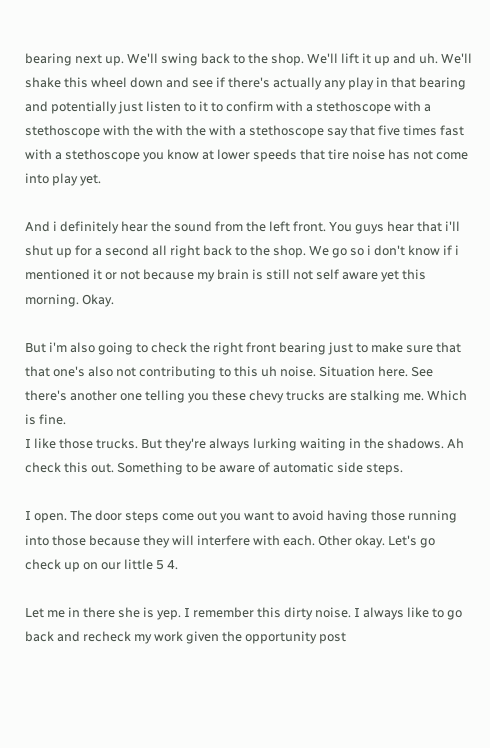bearing next up. We'll swing back to the shop. We'll lift it up and uh. We'll shake this wheel down and see if there's actually any play in that bearing and potentially just listen to it to confirm with a stethoscope with a stethoscope with the with the with a stethoscope say that five times fast with a stethoscope you know at lower speeds that tire noise has not come into play yet.

And i definitely hear the sound from the left front. You guys hear that i'll shut up for a second all right back to the shop. We go so i don't know if i mentioned it or not because my brain is still not self aware yet this morning. Okay.

But i'm also going to check the right front bearing just to make sure that that one's also not contributing to this uh noise. Situation here. See there's another one telling you these chevy trucks are stalking me. Which is fine.
I like those trucks. But they're always lurking waiting in the shadows. Ah check this out. Something to be aware of automatic side steps.

I open. The door steps come out you want to avoid having those running into those because they will interfere with each. Other okay. Let's go check up on our little 5 4.

Let me in there she is yep. I remember this dirty noise. I always like to go back and recheck my work given the opportunity post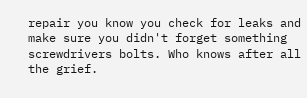repair you know you check for leaks and make sure you didn't forget something screwdrivers bolts. Who knows after all the grief.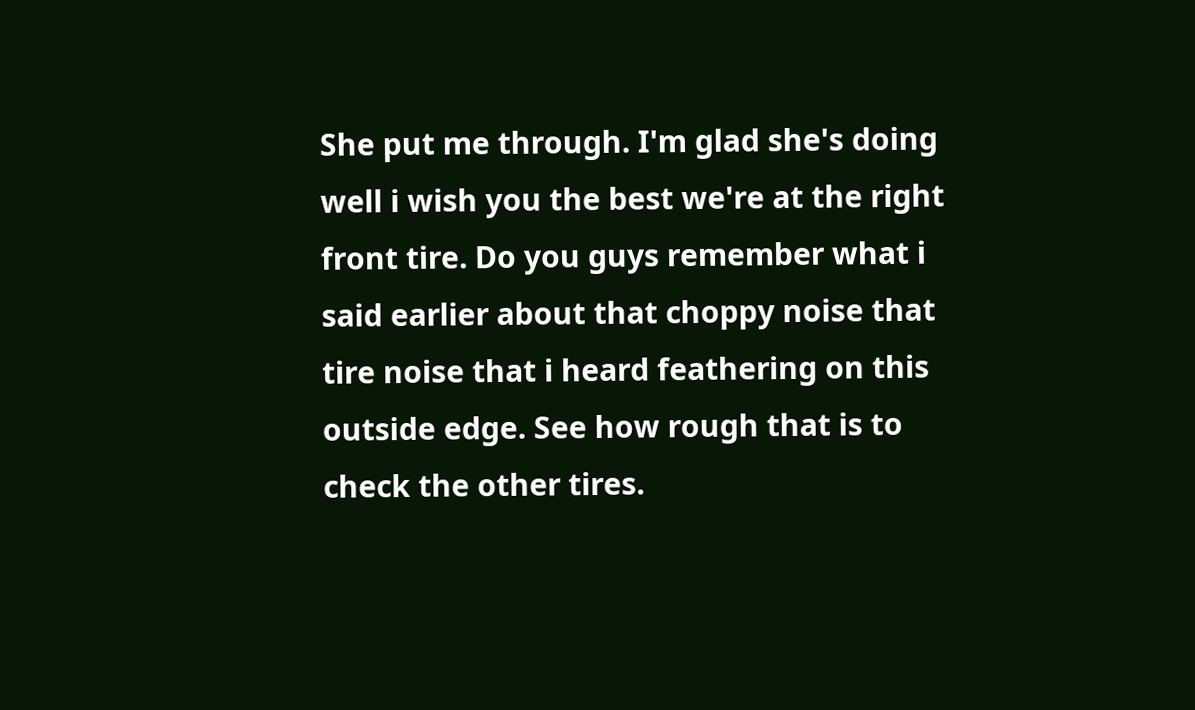She put me through. I'm glad she's doing well i wish you the best we're at the right front tire. Do you guys remember what i said earlier about that choppy noise that tire noise that i heard feathering on this outside edge. See how rough that is to check the other tires.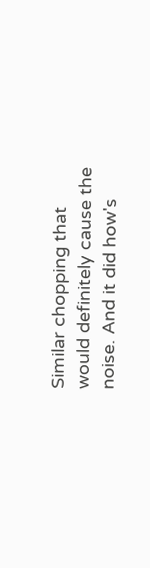Similar chopping that would definitely cause the noise. And it did how's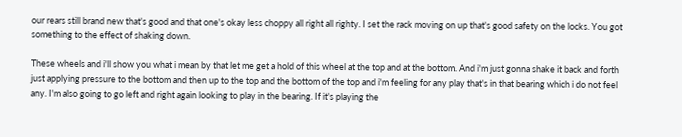our rears still brand new that's good and that one's okay less choppy all right all righty. I set the rack moving on up that's good safety on the locks. You got something to the effect of shaking down.

These wheels and i'll show you what i mean by that let me get a hold of this wheel at the top and at the bottom. And i'm just gonna shake it back and forth just applying pressure to the bottom and then up to the top and the bottom of the top and i'm feeling for any play that's in that bearing which i do not feel any. I'm also going to go left and right again looking to play in the bearing. If it's playing the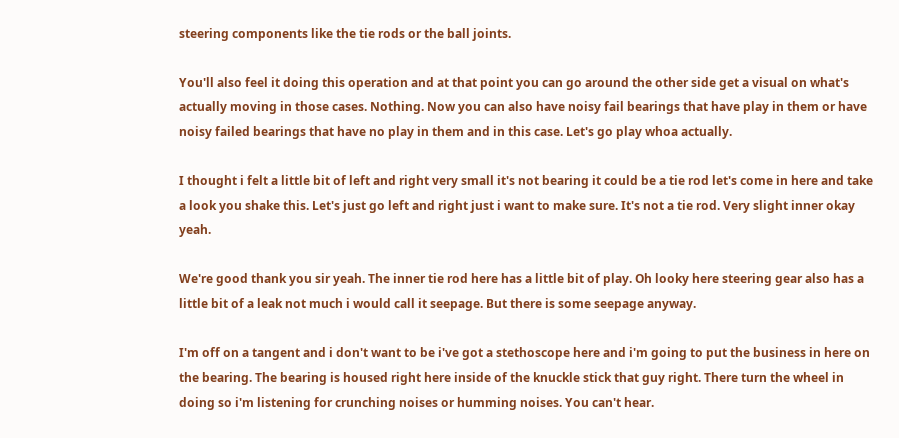steering components like the tie rods or the ball joints.

You'll also feel it doing this operation and at that point you can go around the other side get a visual on what's actually moving in those cases. Nothing. Now you can also have noisy fail bearings that have play in them or have noisy failed bearings that have no play in them and in this case. Let's go play whoa actually.

I thought i felt a little bit of left and right very small it's not bearing it could be a tie rod let's come in here and take a look you shake this. Let's just go left and right just i want to make sure. It's not a tie rod. Very slight inner okay yeah.

We're good thank you sir yeah. The inner tie rod here has a little bit of play. Oh looky here steering gear also has a little bit of a leak not much i would call it seepage. But there is some seepage anyway.

I'm off on a tangent and i don't want to be i've got a stethoscope here and i'm going to put the business in here on the bearing. The bearing is housed right here inside of the knuckle stick that guy right. There turn the wheel in doing so i'm listening for crunching noises or humming noises. You can't hear.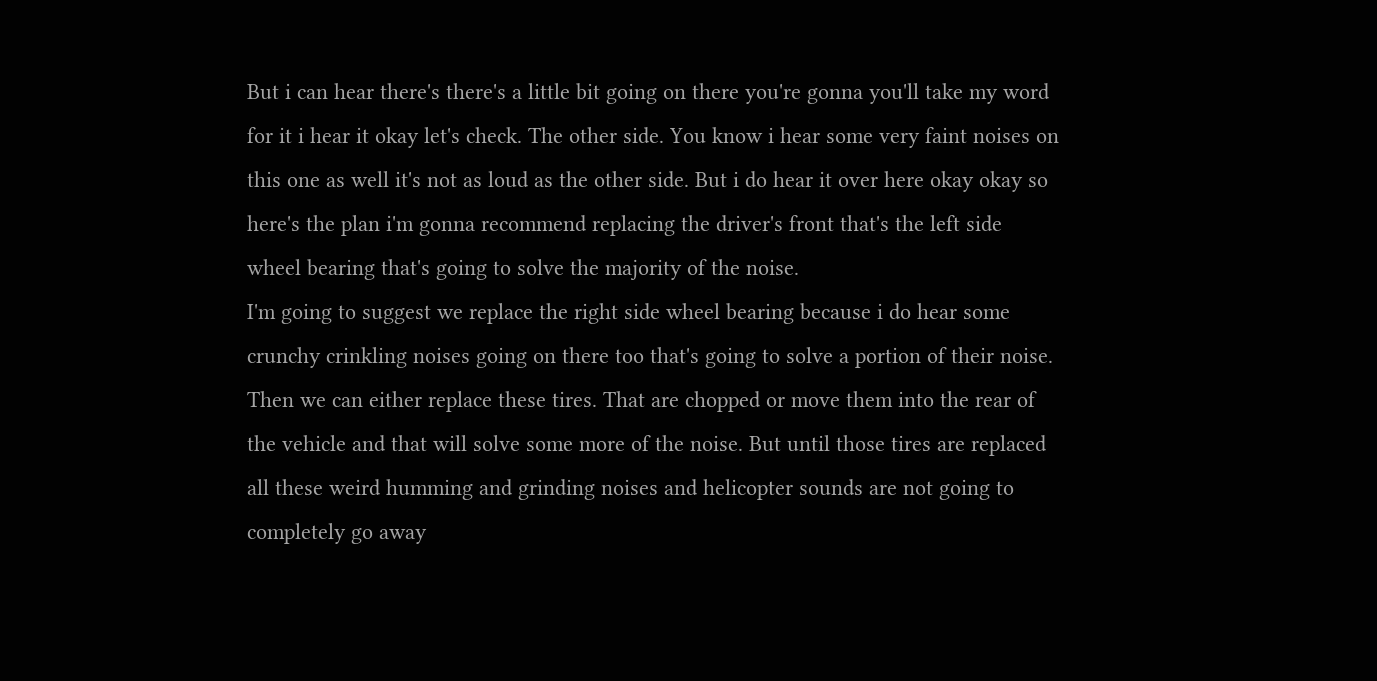But i can hear there's there's a little bit going on there you're gonna you'll take my word for it i hear it okay let's check. The other side. You know i hear some very faint noises on this one as well it's not as loud as the other side. But i do hear it over here okay okay so here's the plan i'm gonna recommend replacing the driver's front that's the left side wheel bearing that's going to solve the majority of the noise.
I'm going to suggest we replace the right side wheel bearing because i do hear some crunchy crinkling noises going on there too that's going to solve a portion of their noise. Then we can either replace these tires. That are chopped or move them into the rear of the vehicle and that will solve some more of the noise. But until those tires are replaced all these weird humming and grinding noises and helicopter sounds are not going to completely go away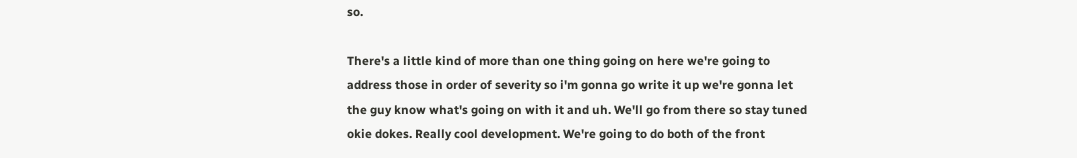so.

There's a little kind of more than one thing going on here we're going to address those in order of severity so i'm gonna go write it up we're gonna let the guy know what's going on with it and uh. We'll go from there so stay tuned okie dokes. Really cool development. We're going to do both of the front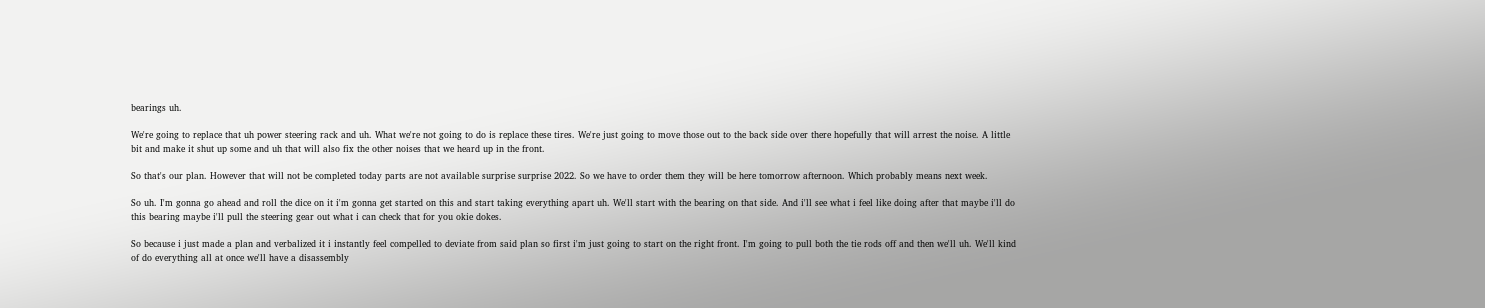bearings uh.

We're going to replace that uh power steering rack and uh. What we're not going to do is replace these tires. We're just going to move those out to the back side over there hopefully that will arrest the noise. A little bit and make it shut up some and uh that will also fix the other noises that we heard up in the front.

So that's our plan. However that will not be completed today parts are not available surprise surprise 2022. So we have to order them they will be here tomorrow afternoon. Which probably means next week.

So uh. I'm gonna go ahead and roll the dice on it i'm gonna get started on this and start taking everything apart uh. We'll start with the bearing on that side. And i'll see what i feel like doing after that maybe i'll do this bearing maybe i'll pull the steering gear out what i can check that for you okie dokes.

So because i just made a plan and verbalized it i instantly feel compelled to deviate from said plan so first i'm just going to start on the right front. I'm going to pull both the tie rods off and then we'll uh. We'll kind of do everything all at once we'll have a disassembly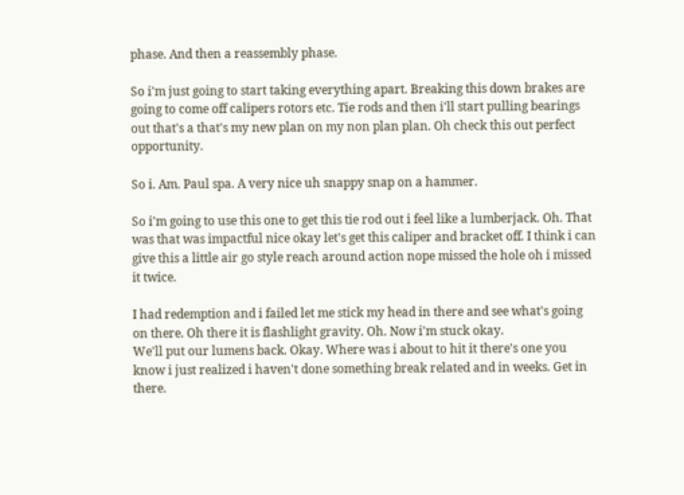phase. And then a reassembly phase.

So i'm just going to start taking everything apart. Breaking this down brakes are going to come off calipers rotors etc. Tie rods and then i'll start pulling bearings out that's a that's my new plan on my non plan plan. Oh check this out perfect opportunity.

So i. Am. Paul spa. A very nice uh snappy snap on a hammer.

So i'm going to use this one to get this tie rod out i feel like a lumberjack. Oh. That was that was impactful nice okay let's get this caliper and bracket off. I think i can give this a little air go style reach around action nope missed the hole oh i missed it twice.

I had redemption and i failed let me stick my head in there and see what's going on there. Oh there it is flashlight gravity. Oh. Now i'm stuck okay.
We'll put our lumens back. Okay. Where was i about to hit it there's one you know i just realized i haven't done something break related and in weeks. Get in there.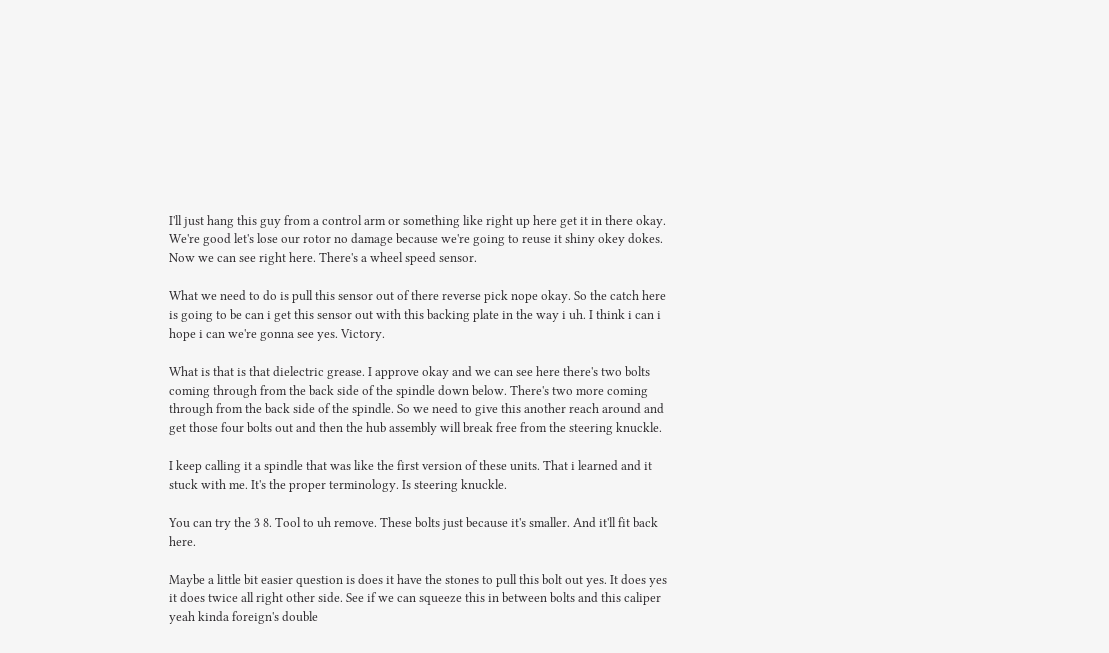I'll just hang this guy from a control arm or something like right up here get it in there okay. We're good let's lose our rotor no damage because we're going to reuse it shiny okey dokes. Now we can see right here. There's a wheel speed sensor.

What we need to do is pull this sensor out of there reverse pick nope okay. So the catch here is going to be can i get this sensor out with this backing plate in the way i uh. I think i can i hope i can we're gonna see yes. Victory.

What is that is that dielectric grease. I approve okay and we can see here there's two bolts coming through from the back side of the spindle down below. There's two more coming through from the back side of the spindle. So we need to give this another reach around and get those four bolts out and then the hub assembly will break free from the steering knuckle.

I keep calling it a spindle that was like the first version of these units. That i learned and it stuck with me. It's the proper terminology. Is steering knuckle.

You can try the 3 8. Tool to uh remove. These bolts just because it's smaller. And it'll fit back here.

Maybe a little bit easier question is does it have the stones to pull this bolt out yes. It does yes it does twice all right other side. See if we can squeeze this in between bolts and this caliper yeah kinda foreign's double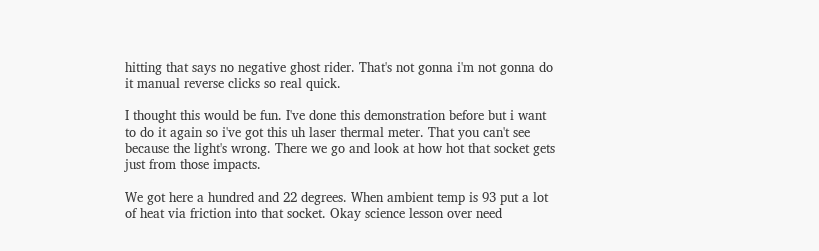hitting that says no negative ghost rider. That's not gonna i'm not gonna do it manual reverse clicks so real quick.

I thought this would be fun. I've done this demonstration before but i want to do it again so i've got this uh laser thermal meter. That you can't see because the light's wrong. There we go and look at how hot that socket gets just from those impacts.

We got here a hundred and 22 degrees. When ambient temp is 93 put a lot of heat via friction into that socket. Okay science lesson over need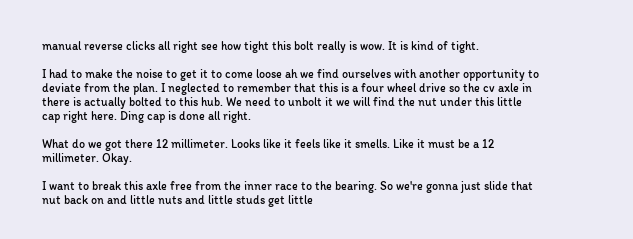manual reverse clicks all right see how tight this bolt really is wow. It is kind of tight.

I had to make the noise to get it to come loose ah we find ourselves with another opportunity to deviate from the plan. I neglected to remember that this is a four wheel drive so the cv axle in there is actually bolted to this hub. We need to unbolt it we will find the nut under this little cap right here. Ding cap is done all right.

What do we got there 12 millimeter. Looks like it feels like it smells. Like it must be a 12 millimeter. Okay.

I want to break this axle free from the inner race to the bearing. So we're gonna just slide that nut back on and little nuts and little studs get little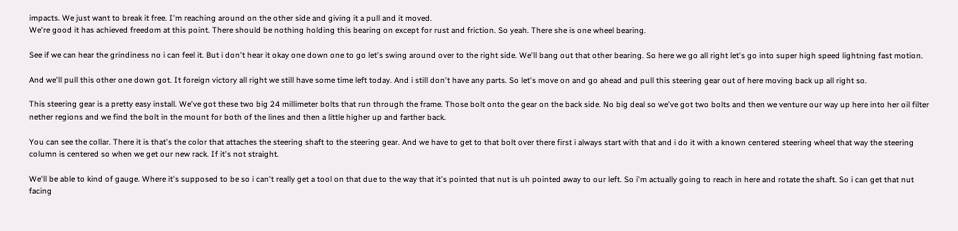impacts. We just want to break it free. I'm reaching around on the other side and giving it a pull and it moved.
We're good it has achieved freedom at this point. There should be nothing holding this bearing on except for rust and friction. So yeah. There she is one wheel bearing.

See if we can hear the grindiness no i can feel it. But i don't hear it okay one down one to go let's swing around over to the right side. We'll bang out that other bearing. So here we go all right let's go into super high speed lightning fast motion.

And we'll pull this other one down got. It foreign victory all right we still have some time left today. And i still don't have any parts. So let's move on and go ahead and pull this steering gear out of here moving back up all right so.

This steering gear is a pretty easy install. We've got these two big 24 millimeter bolts that run through the frame. Those bolt onto the gear on the back side. No big deal so we've got two bolts and then we venture our way up here into her oil filter nether regions and we find the bolt in the mount for both of the lines and then a little higher up and farther back.

You can see the collar. There it is that's the color that attaches the steering shaft to the steering gear. And we have to get to that bolt over there first i always start with that and i do it with a known centered steering wheel that way the steering column is centered so when we get our new rack. If it's not straight.

We'll be able to kind of gauge. Where it's supposed to be so i can't really get a tool on that due to the way that it's pointed that nut is uh pointed away to our left. So i'm actually going to reach in here and rotate the shaft. So i can get that nut facing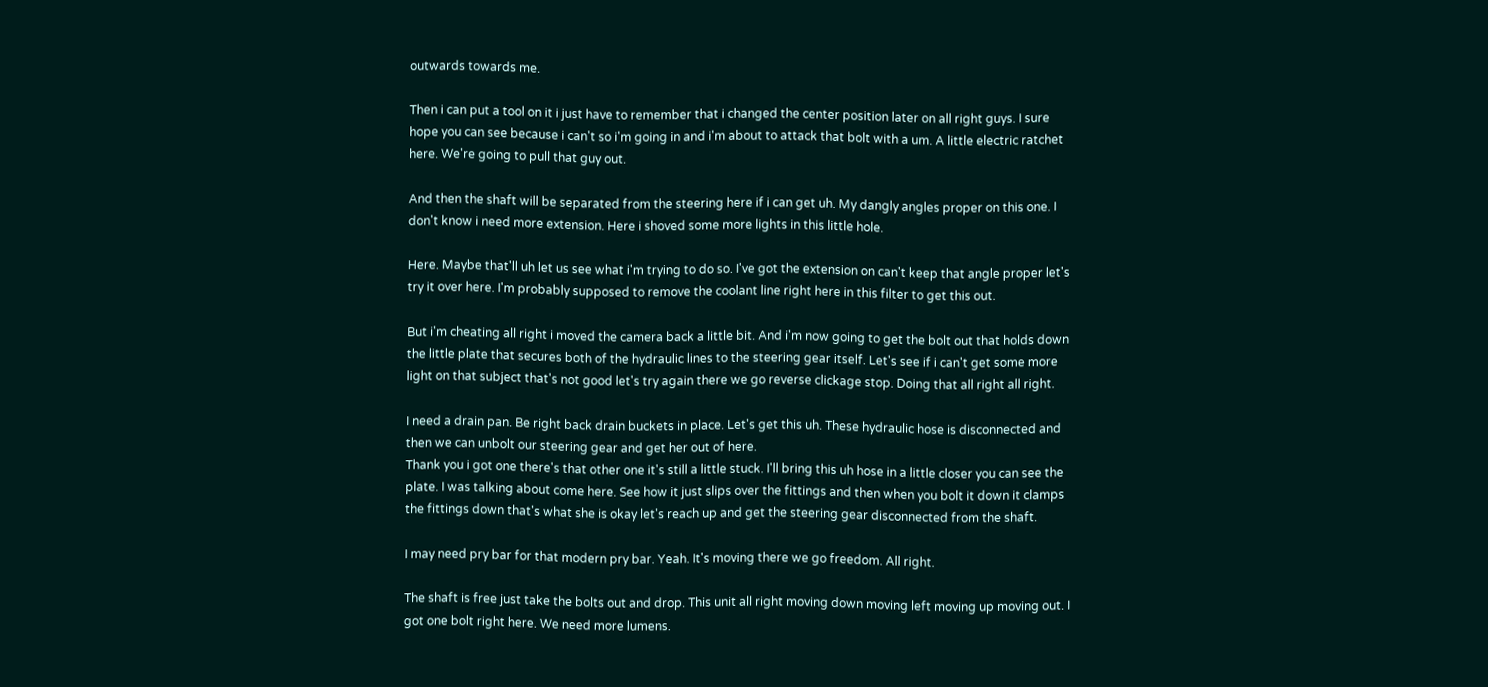outwards towards me.

Then i can put a tool on it i just have to remember that i changed the center position later on all right guys. I sure hope you can see because i can't so i'm going in and i'm about to attack that bolt with a um. A little electric ratchet here. We're going to pull that guy out.

And then the shaft will be separated from the steering here if i can get uh. My dangly angles proper on this one. I don't know i need more extension. Here i shoved some more lights in this little hole.

Here. Maybe that'll uh let us see what i'm trying to do so. I've got the extension on can't keep that angle proper let's try it over here. I'm probably supposed to remove the coolant line right here in this filter to get this out.

But i'm cheating all right i moved the camera back a little bit. And i'm now going to get the bolt out that holds down the little plate that secures both of the hydraulic lines to the steering gear itself. Let's see if i can't get some more light on that subject that's not good let's try again there we go reverse clickage stop. Doing that all right all right.

I need a drain pan. Be right back drain buckets in place. Let's get this uh. These hydraulic hose is disconnected and then we can unbolt our steering gear and get her out of here.
Thank you i got one there's that other one it's still a little stuck. I'll bring this uh hose in a little closer you can see the plate. I was talking about come here. See how it just slips over the fittings and then when you bolt it down it clamps the fittings down that's what she is okay let's reach up and get the steering gear disconnected from the shaft.

I may need pry bar for that modern pry bar. Yeah. It's moving there we go freedom. All right.

The shaft is free just take the bolts out and drop. This unit all right moving down moving left moving up moving out. I got one bolt right here. We need more lumens.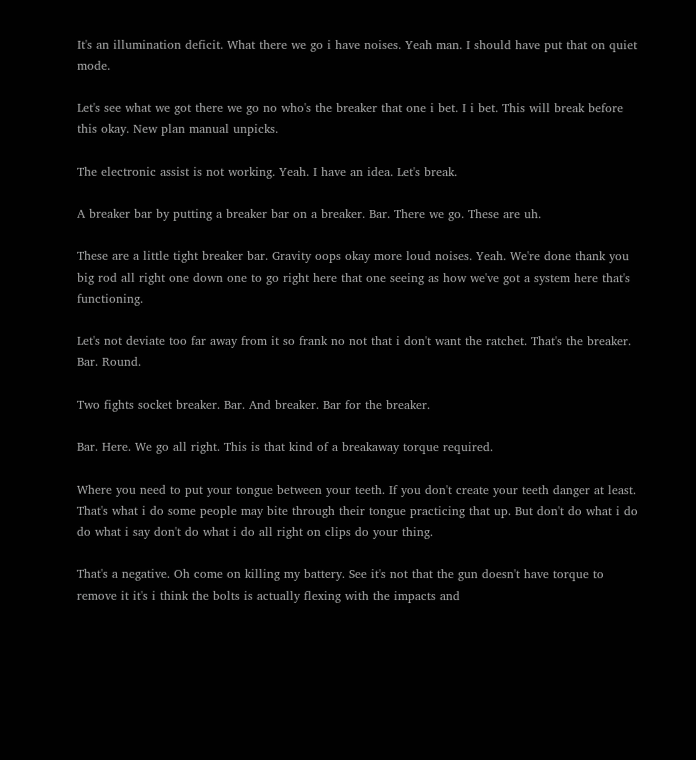It's an illumination deficit. What there we go i have noises. Yeah man. I should have put that on quiet mode.

Let's see what we got there we go no who's the breaker that one i bet. I i bet. This will break before this okay. New plan manual unpicks.

The electronic assist is not working. Yeah. I have an idea. Let's break.

A breaker bar by putting a breaker bar on a breaker. Bar. There we go. These are uh.

These are a little tight breaker bar. Gravity oops okay more loud noises. Yeah. We're done thank you big rod all right one down one to go right here that one seeing as how we've got a system here that's functioning.

Let's not deviate too far away from it so frank no not that i don't want the ratchet. That's the breaker. Bar. Round.

Two fights socket breaker. Bar. And breaker. Bar for the breaker.

Bar. Here. We go all right. This is that kind of a breakaway torque required.

Where you need to put your tongue between your teeth. If you don't create your teeth danger at least. That's what i do some people may bite through their tongue practicing that up. But don't do what i do do what i say don't do what i do all right on clips do your thing.

That's a negative. Oh come on killing my battery. See it's not that the gun doesn't have torque to remove it it's i think the bolts is actually flexing with the impacts and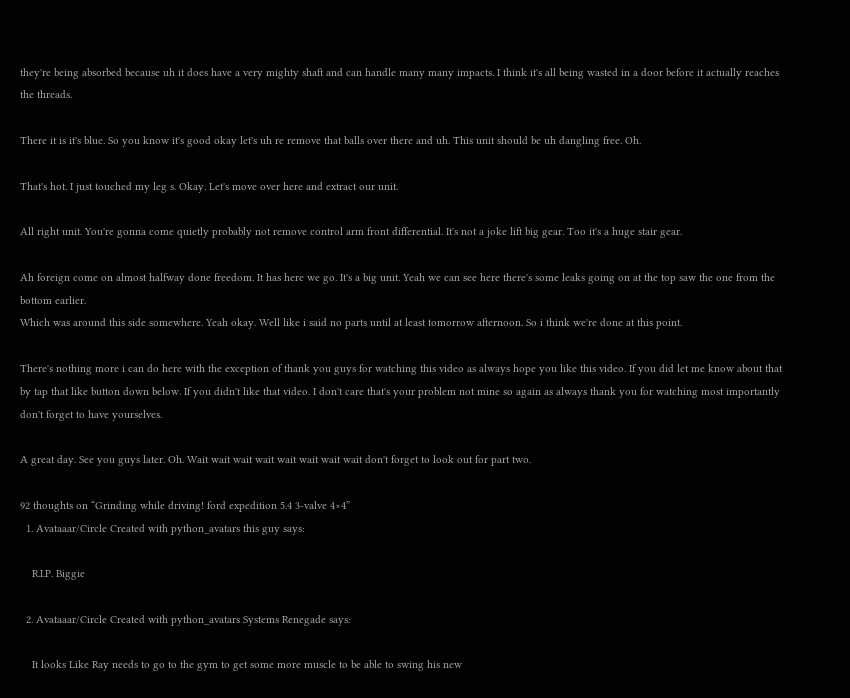they're being absorbed because uh it does have a very mighty shaft and can handle many many impacts. I think it's all being wasted in a door before it actually reaches the threads.

There it is it's blue. So you know it's good okay let's uh re remove that balls over there and uh. This unit should be uh dangling free. Oh.

That's hot. I just touched my leg s. Okay. Let's move over here and extract our unit.

All right unit. You're gonna come quietly probably not remove control arm front differential. It's not a joke lift big gear. Too it's a huge stair gear.

Ah foreign come on almost halfway done freedom. It has here we go. It's a big unit. Yeah we can see here there's some leaks going on at the top saw the one from the bottom earlier.
Which was around this side somewhere. Yeah okay. Well like i said no parts until at least tomorrow afternoon. So i think we're done at this point.

There's nothing more i can do here with the exception of thank you guys for watching this video as always hope you like this video. If you did let me know about that by tap that like button down below. If you didn't like that video. I don't care that's your problem not mine so again as always thank you for watching most importantly don't forget to have yourselves.

A great day. See you guys later. Oh. Wait wait wait wait wait wait wait wait don't forget to look out for part two.

92 thoughts on “Grinding while driving! ford expedition 5.4 3-valve 4×4”
  1. Avataaar/Circle Created with python_avatars this guy says:

    R.I.P. Biggie

  2. Avataaar/Circle Created with python_avatars Systems Renegade says:

    It looks Like Ray needs to go to the gym to get some more muscle to be able to swing his new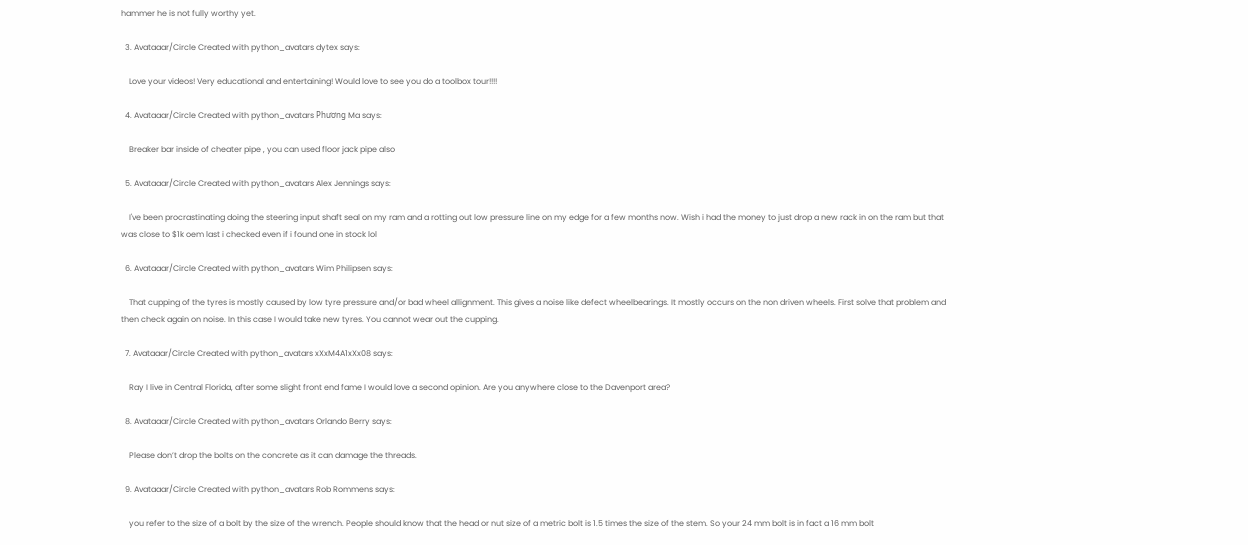hammer he is not fully worthy yet.

  3. Avataaar/Circle Created with python_avatars dytex says:

    Love your videos! Very educational and entertaining! Would love to see you do a toolbox tour!!!!

  4. Avataaar/Circle Created with python_avatars Phương Ma says:

    Breaker bar inside of cheater pipe , you can used floor jack pipe also

  5. Avataaar/Circle Created with python_avatars Alex Jennings says:

    I've been procrastinating doing the steering input shaft seal on my ram and a rotting out low pressure line on my edge for a few months now. Wish i had the money to just drop a new rack in on the ram but that was close to $1k oem last i checked even if i found one in stock lol

  6. Avataaar/Circle Created with python_avatars Wim Philipsen says:

    That cupping of the tyres is mostly caused by low tyre pressure and/or bad wheel allignment. This gives a noise like defect wheelbearings. It mostly occurs on the non driven wheels. First solve that problem and then check again on noise. In this case I would take new tyres. You cannot wear out the cupping.

  7. Avataaar/Circle Created with python_avatars xXxM4A1xXx08 says:

    Ray I live in Central Florida, after some slight front end fame I would love a second opinion. Are you anywhere close to the Davenport area?

  8. Avataaar/Circle Created with python_avatars Orlando Berry says:

    Please don’t drop the bolts on the concrete as it can damage the threads.

  9. Avataaar/Circle Created with python_avatars Rob Rommens says:

    you refer to the size of a bolt by the size of the wrench. People should know that the head or nut size of a metric bolt is 1.5 times the size of the stem. So your 24 mm bolt is in fact a 16 mm bolt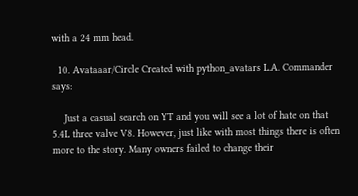with a 24 mm head.

  10. Avataaar/Circle Created with python_avatars L.A. Commander says:

    Just a casual search on YT and you will see a lot of hate on that 5.4L three valve V8. However, just like with most things there is often more to the story. Many owners failed to change their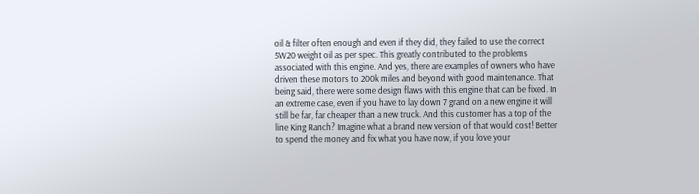oil & filter often enough and even if they did, they failed to use the correct 5W20 weight oil as per spec. This greatly contributed to the problems associated with this engine. And yes, there are examples of owners who have driven these motors to 200k miles and beyond with good maintenance. That being said, there were some design flaws with this engine that can be fixed. In an extreme case, even if you have to lay down 7 grand on a new engine it will still be far, far cheaper than a new truck. And this customer has a top of the line King Ranch? Imagine what a brand new version of that would cost! Better to spend the money and fix what you have now, if you love your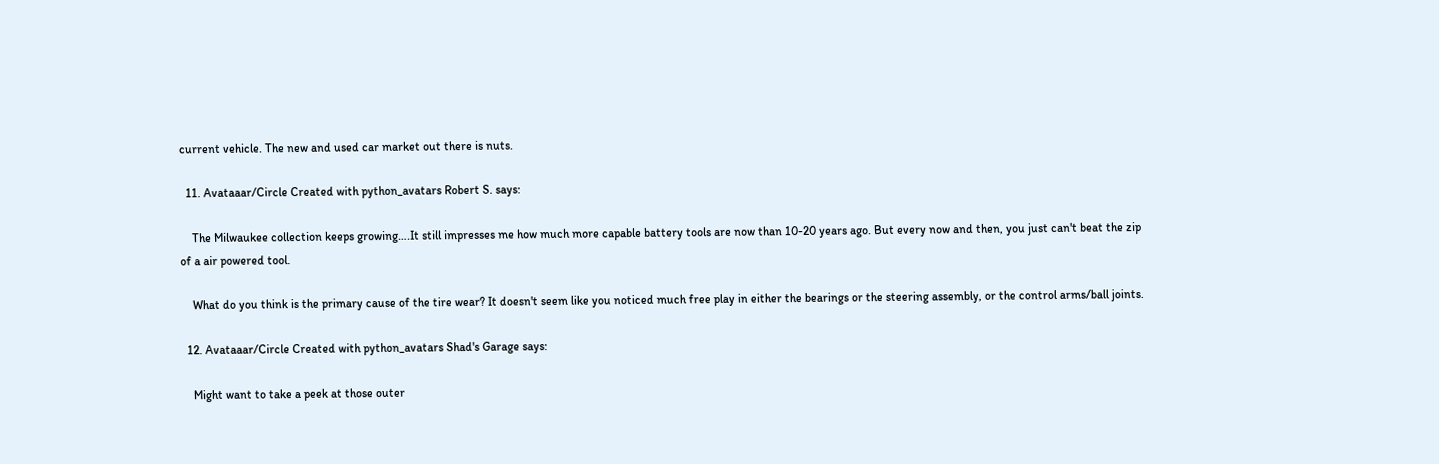current vehicle. The new and used car market out there is nuts.

  11. Avataaar/Circle Created with python_avatars Robert S. says:

    The Milwaukee collection keeps growing….It still impresses me how much more capable battery tools are now than 10-20 years ago. But every now and then, you just can't beat the zip of a air powered tool.

    What do you think is the primary cause of the tire wear? It doesn't seem like you noticed much free play in either the bearings or the steering assembly, or the control arms/ball joints.

  12. Avataaar/Circle Created with python_avatars Shad's Garage says:

    Might want to take a peek at those outer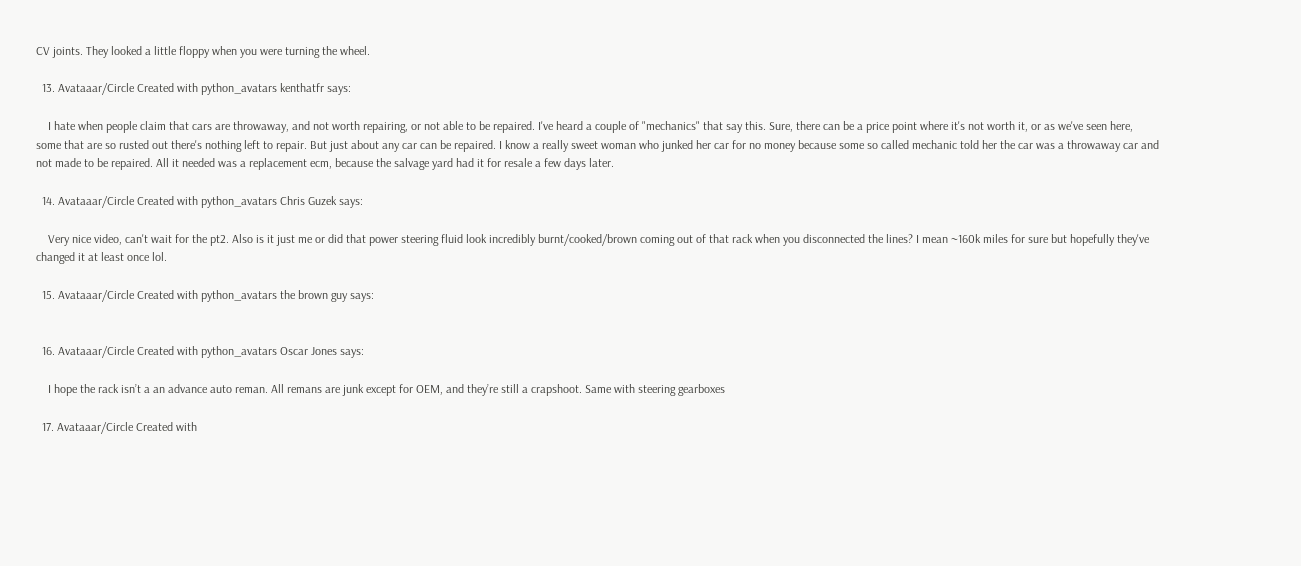CV joints. They looked a little floppy when you were turning the wheel.

  13. Avataaar/Circle Created with python_avatars kenthatfr says:

    I hate when people claim that cars are throwaway, and not worth repairing, or not able to be repaired. I've heard a couple of "mechanics" that say this. Sure, there can be a price point where it's not worth it, or as we've seen here, some that are so rusted out there's nothing left to repair. But just about any car can be repaired. I know a really sweet woman who junked her car for no money because some so called mechanic told her the car was a throwaway car and not made to be repaired. All it needed was a replacement ecm, because the salvage yard had it for resale a few days later.

  14. Avataaar/Circle Created with python_avatars Chris Guzek says:

    Very nice video, can't wait for the pt2. Also is it just me or did that power steering fluid look incredibly burnt/cooked/brown coming out of that rack when you disconnected the lines? I mean ~160k miles for sure but hopefully they've changed it at least once lol.

  15. Avataaar/Circle Created with python_avatars the brown guy says:


  16. Avataaar/Circle Created with python_avatars Oscar Jones says:

    I hope the rack isn’t a an advance auto reman. All remans are junk except for OEM, and they’re still a crapshoot. Same with steering gearboxes

  17. Avataaar/Circle Created with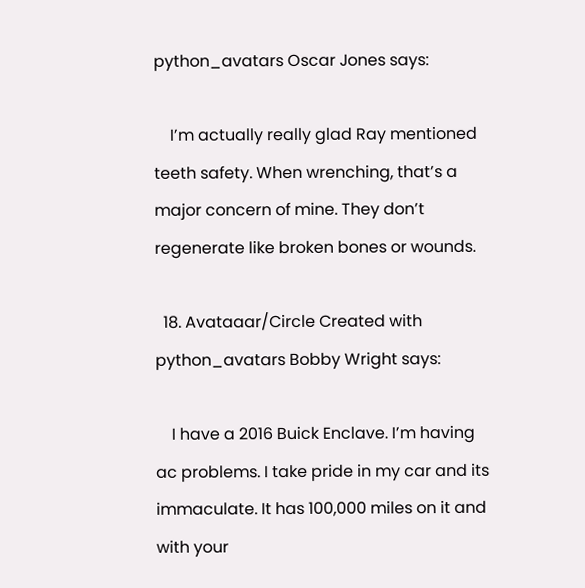python_avatars Oscar Jones says:

    I’m actually really glad Ray mentioned teeth safety. When wrenching, that’s a major concern of mine. They don’t regenerate like broken bones or wounds.

  18. Avataaar/Circle Created with python_avatars Bobby Wright says:

    I have a 2016 Buick Enclave. I’m having ac problems. I take pride in my car and its immaculate. It has 100,000 miles on it and with your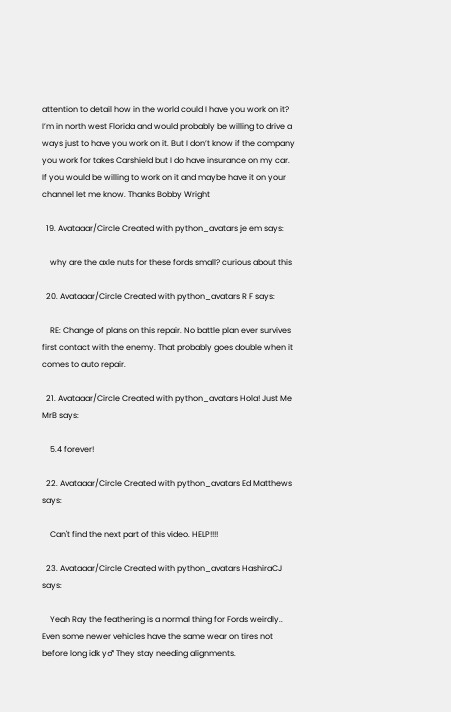attention to detail how in the world could I have you work on it? I’m in north west Florida and would probably be willing to drive a ways just to have you work on it. But I don’t know if the company you work for takes Carshield but I do have insurance on my car. If you would be willing to work on it and maybe have it on your channel let me know. Thanks Bobby Wright

  19. Avataaar/Circle Created with python_avatars je em says:

    why are the axle nuts for these fords small? curious about this

  20. Avataaar/Circle Created with python_avatars R F says:

    RE: Change of plans on this repair. No battle plan ever survives first contact with the enemy. That probably goes double when it comes to auto repair.

  21. Avataaar/Circle Created with python_avatars Hola! Just Me MrB says:

    5.4 forever!

  22. Avataaar/Circle Created with python_avatars Ed Matthews says:

    Can't find the next part of this video. HELP!!!!

  23. Avataaar/Circle Created with python_avatars HashiraCJ says:

    Yeah Ray the feathering is a normal thing for Fords weirdly.. Even some newer vehicles have the same wear on tires not before long idk y♂ They stay needing alignments.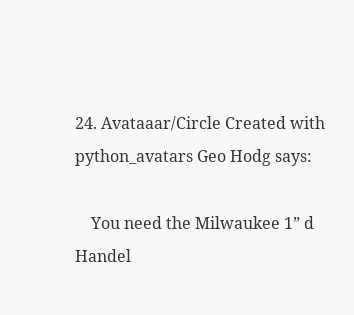24. Avataaar/Circle Created with python_avatars Geo Hodg says:

    You need the Milwaukee 1” d Handel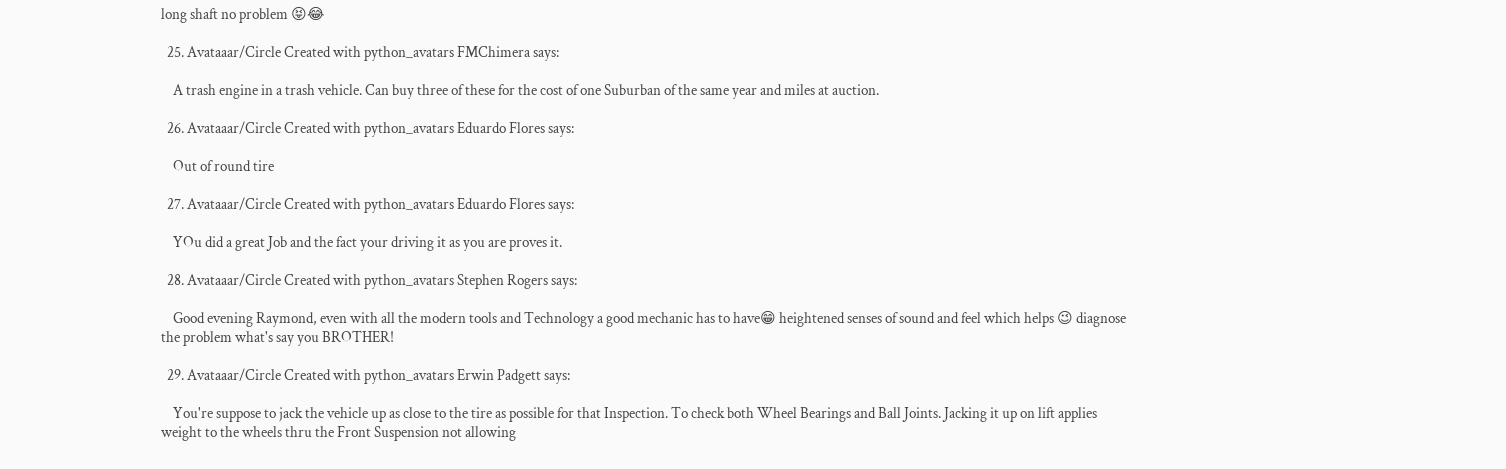long shaft no problem 😝😂

  25. Avataaar/Circle Created with python_avatars FMChimera says:

    A trash engine in a trash vehicle. Can buy three of these for the cost of one Suburban of the same year and miles at auction.

  26. Avataaar/Circle Created with python_avatars Eduardo Flores says:

    Out of round tire

  27. Avataaar/Circle Created with python_avatars Eduardo Flores says:

    YOu did a great Job and the fact your driving it as you are proves it.

  28. Avataaar/Circle Created with python_avatars Stephen Rogers says:

    Good evening Raymond, even with all the modern tools and Technology a good mechanic has to have😁 heightened senses of sound and feel which helps 😉 diagnose the problem what's say you BROTHER!

  29. Avataaar/Circle Created with python_avatars Erwin Padgett says:

    You're suppose to jack the vehicle up as close to the tire as possible for that Inspection. To check both Wheel Bearings and Ball Joints. Jacking it up on lift applies weight to the wheels thru the Front Suspension not allowing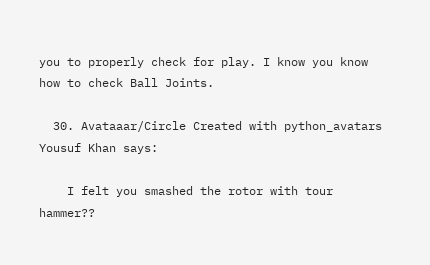you to properly check for play. I know you know how to check Ball Joints.

  30. Avataaar/Circle Created with python_avatars Yousuf Khan says:

    I felt you smashed the rotor with tour hammer??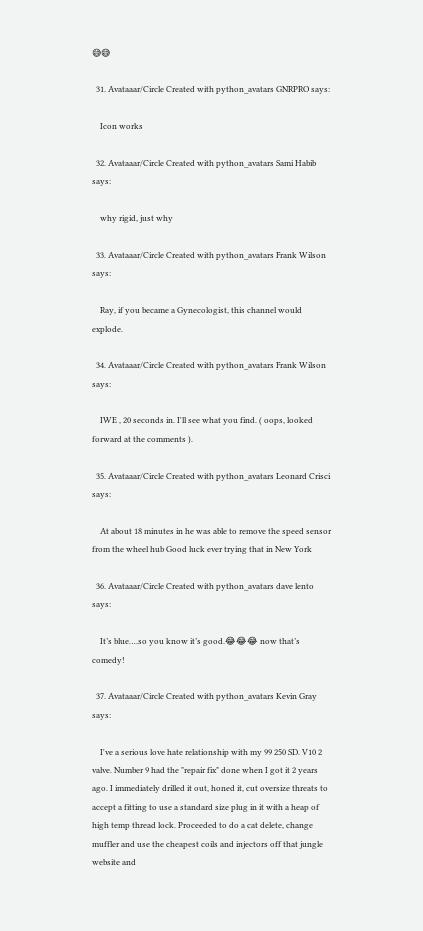😅😅

  31. Avataaar/Circle Created with python_avatars GNRPRO says:

    Icon works

  32. Avataaar/Circle Created with python_avatars Sami Habib says:

    why rigid, just why

  33. Avataaar/Circle Created with python_avatars Frank Wilson says:

    Ray, if you became a Gynecologist, this channel would explode.

  34. Avataaar/Circle Created with python_avatars Frank Wilson says:

    IWE , 20 seconds in. I'll see what you find. ( oops, looked forward at the comments ).

  35. Avataaar/Circle Created with python_avatars Leonard Crisci says:

    At about 18 minutes in he was able to remove the speed sensor from the wheel hub Good luck ever trying that in New York

  36. Avataaar/Circle Created with python_avatars dave lento says:

    It’s blue….so you know it’s good.😂😂😂 now that’s comedy!

  37. Avataaar/Circle Created with python_avatars Kevin Gray says:

    I've a serious love hate relationship with my 99 250 SD. V10 2 valve. Number 9 had the "repair fix" done when I got it 2 years ago. I immediately drilled it out, honed it, cut oversize threats to accept a fitting to use a standard size plug in it with a heap of high temp thread lock. Proceeded to do a cat delete, change muffler and use the cheapest coils and injectors off that jungle website and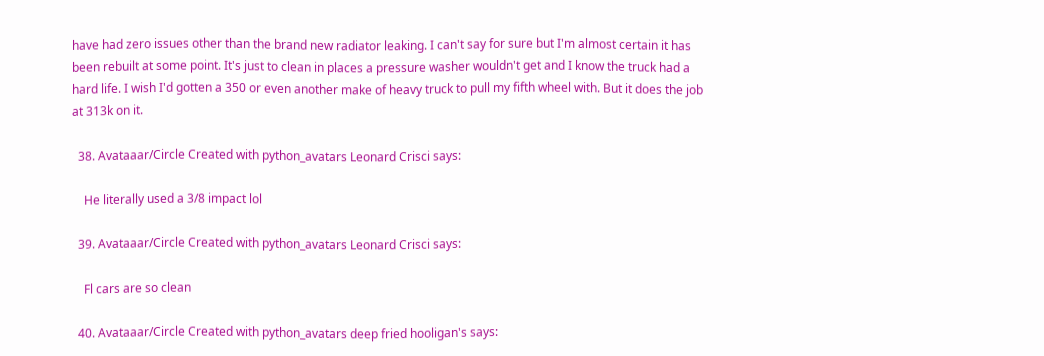have had zero issues other than the brand new radiator leaking. I can't say for sure but I'm almost certain it has been rebuilt at some point. It's just to clean in places a pressure washer wouldn't get and I know the truck had a hard life. I wish I'd gotten a 350 or even another make of heavy truck to pull my fifth wheel with. But it does the job at 313k on it.

  38. Avataaar/Circle Created with python_avatars Leonard Crisci says:

    He literally used a 3/8 impact lol

  39. Avataaar/Circle Created with python_avatars Leonard Crisci says:

    Fl cars are so clean

  40. Avataaar/Circle Created with python_avatars deep fried hooligan's says: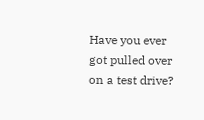Have you ever got pulled over on a test drive?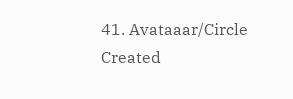41. Avataaar/Circle Created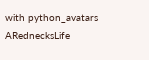with python_avatars ARednecksLife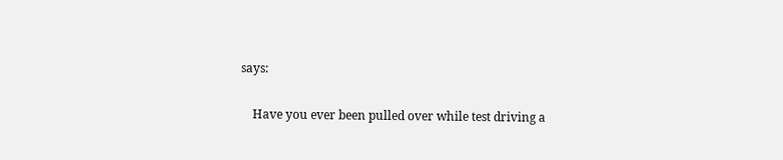says:

    Have you ever been pulled over while test driving a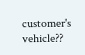customer's vehicle??